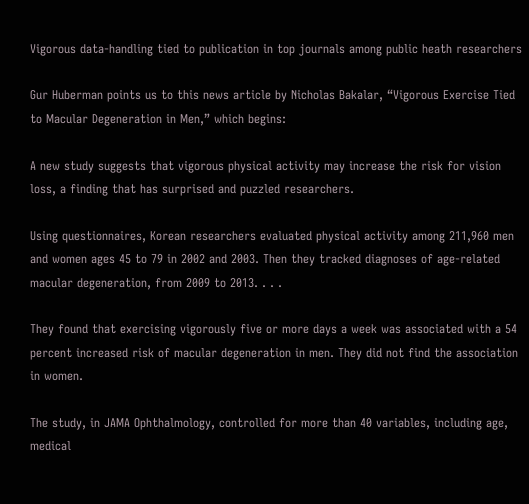Vigorous data-handling tied to publication in top journals among public heath researchers

Gur Huberman points us to this news article by Nicholas Bakalar, “Vigorous Exercise Tied to Macular Degeneration in Men,” which begins:

A new study suggests that vigorous physical activity may increase the risk for vision loss, a finding that has surprised and puzzled researchers.

Using questionnaires, Korean researchers evaluated physical activity among 211,960 men and women ages 45 to 79 in 2002 and 2003. Then they tracked diagnoses of age-related macular degeneration, from 2009 to 2013. . . .

They found that exercising vigorously five or more days a week was associated with a 54 percent increased risk of macular degeneration in men. They did not find the association in women.

The study, in JAMA Ophthalmology, controlled for more than 40 variables, including age, medical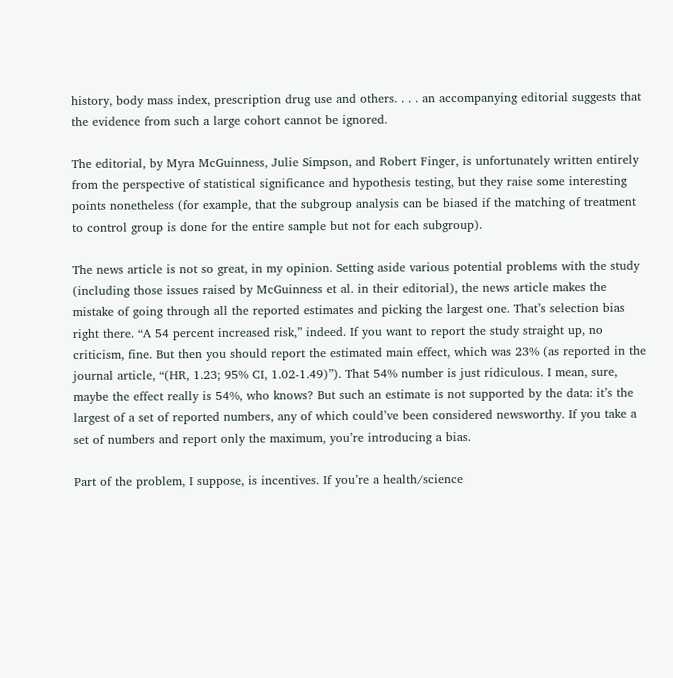history, body mass index, prescription drug use and others. . . . an accompanying editorial suggests that the evidence from such a large cohort cannot be ignored.

The editorial, by Myra McGuinness, Julie Simpson, and Robert Finger, is unfortunately written entirely from the perspective of statistical significance and hypothesis testing, but they raise some interesting points nonetheless (for example, that the subgroup analysis can be biased if the matching of treatment to control group is done for the entire sample but not for each subgroup).

The news article is not so great, in my opinion. Setting aside various potential problems with the study (including those issues raised by McGuinness et al. in their editorial), the news article makes the mistake of going through all the reported estimates and picking the largest one. That’s selection bias right there. “A 54 percent increased risk,” indeed. If you want to report the study straight up, no criticism, fine. But then you should report the estimated main effect, which was 23% (as reported in the journal article, “(HR, 1.23; 95% CI, 1.02-1.49)”). That 54% number is just ridiculous. I mean, sure, maybe the effect really is 54%, who knows? But such an estimate is not supported by the data: it’s the largest of a set of reported numbers, any of which could’ve been considered newsworthy. If you take a set of numbers and report only the maximum, you’re introducing a bias.

Part of the problem, I suppose, is incentives. If you’re a health/science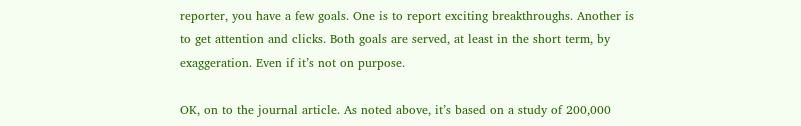reporter, you have a few goals. One is to report exciting breakthroughs. Another is to get attention and clicks. Both goals are served, at least in the short term, by exaggeration. Even if it’s not on purpose.

OK, on to the journal article. As noted above, it’s based on a study of 200,000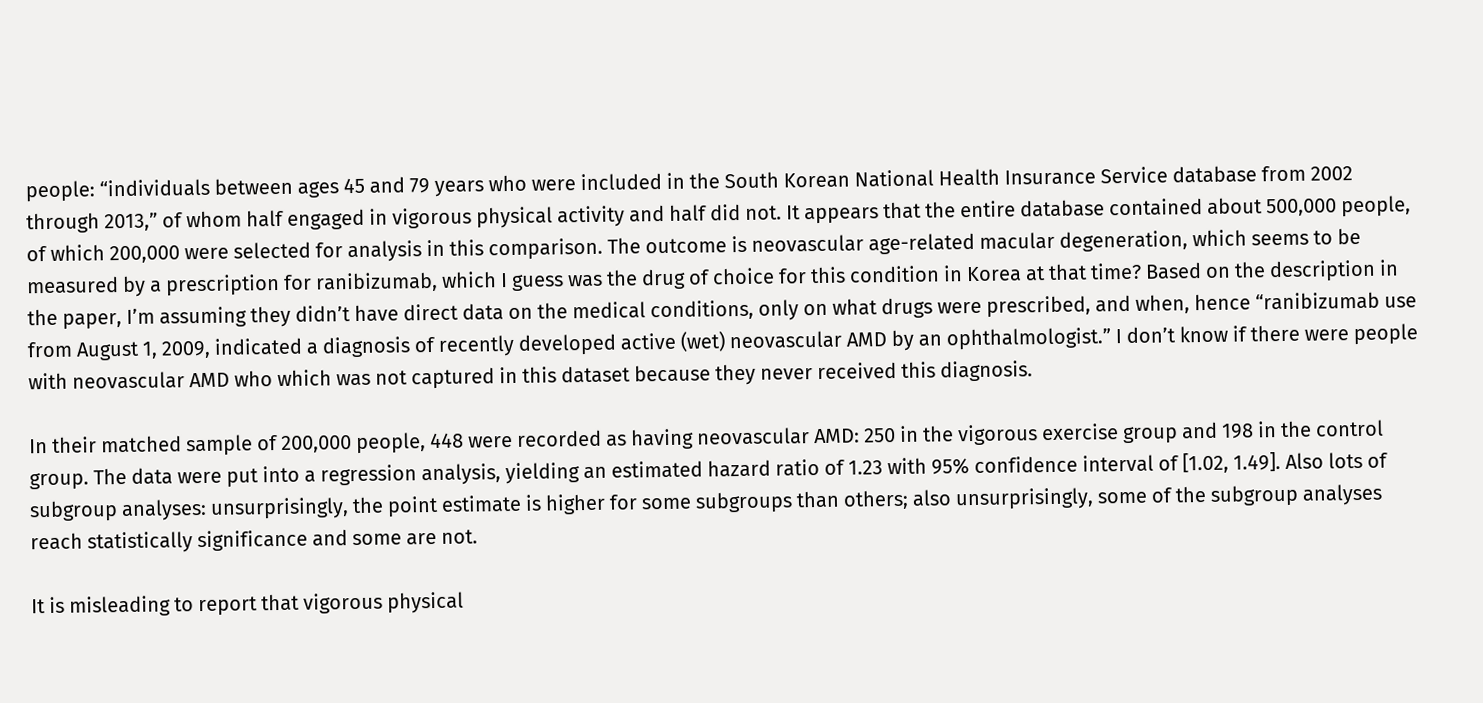people: “individuals between ages 45 and 79 years who were included in the South Korean National Health Insurance Service database from 2002 through 2013,” of whom half engaged in vigorous physical activity and half did not. It appears that the entire database contained about 500,000 people, of which 200,000 were selected for analysis in this comparison. The outcome is neovascular age-related macular degeneration, which seems to be measured by a prescription for ranibizumab, which I guess was the drug of choice for this condition in Korea at that time? Based on the description in the paper, I’m assuming they didn’t have direct data on the medical conditions, only on what drugs were prescribed, and when, hence “ranibizumab use from August 1, 2009, indicated a diagnosis of recently developed active (wet) neovascular AMD by an ophthalmologist.” I don’t know if there were people with neovascular AMD who which was not captured in this dataset because they never received this diagnosis.

In their matched sample of 200,000 people, 448 were recorded as having neovascular AMD: 250 in the vigorous exercise group and 198 in the control group. The data were put into a regression analysis, yielding an estimated hazard ratio of 1.23 with 95% confidence interval of [1.02, 1.49]. Also lots of subgroup analyses: unsurprisingly, the point estimate is higher for some subgroups than others; also unsurprisingly, some of the subgroup analyses reach statistically significance and some are not.

It is misleading to report that vigorous physical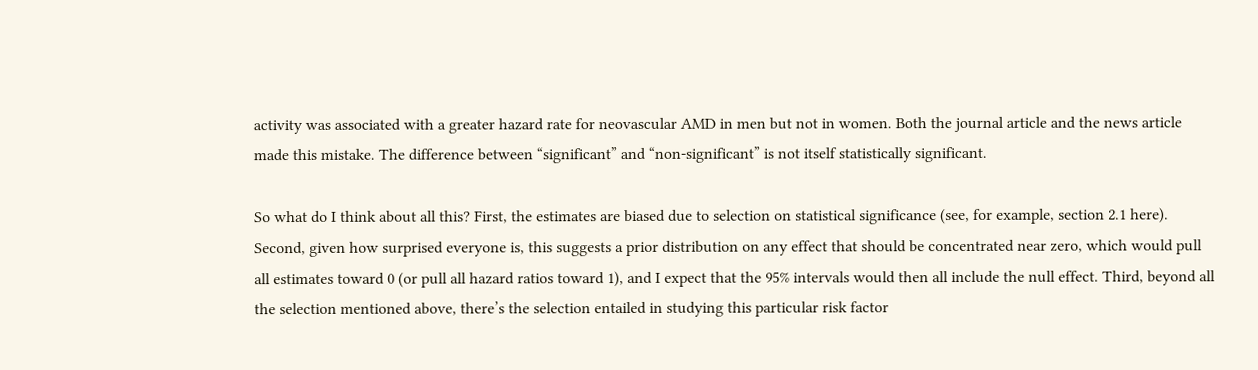activity was associated with a greater hazard rate for neovascular AMD in men but not in women. Both the journal article and the news article made this mistake. The difference between “significant” and “non-significant” is not itself statistically significant.

So what do I think about all this? First, the estimates are biased due to selection on statistical significance (see, for example, section 2.1 here). Second, given how surprised everyone is, this suggests a prior distribution on any effect that should be concentrated near zero, which would pull all estimates toward 0 (or pull all hazard ratios toward 1), and I expect that the 95% intervals would then all include the null effect. Third, beyond all the selection mentioned above, there’s the selection entailed in studying this particular risk factor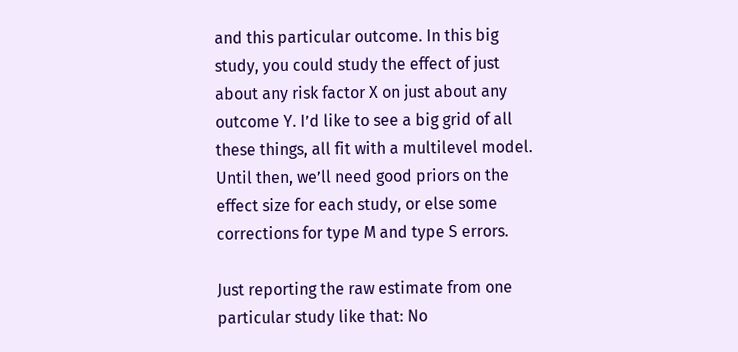and this particular outcome. In this big study, you could study the effect of just about any risk factor X on just about any outcome Y. I’d like to see a big grid of all these things, all fit with a multilevel model. Until then, we’ll need good priors on the effect size for each study, or else some corrections for type M and type S errors.

Just reporting the raw estimate from one particular study like that: No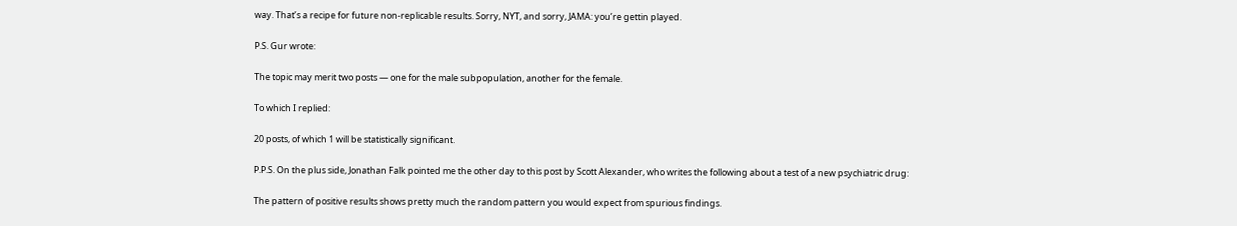way. That’s a recipe for future non-replicable results. Sorry, NYT, and sorry, JAMA: you’re gettin played.

P.S. Gur wrote:

The topic may merit two posts — one for the male subpopulation, another for the female.

To which I replied:

20 posts, of which 1 will be statistically significant.

P.P.S. On the plus side, Jonathan Falk pointed me the other day to this post by Scott Alexander, who writes the following about a test of a new psychiatric drug:

The pattern of positive results shows pretty much the random pattern you would expect from spurious findings.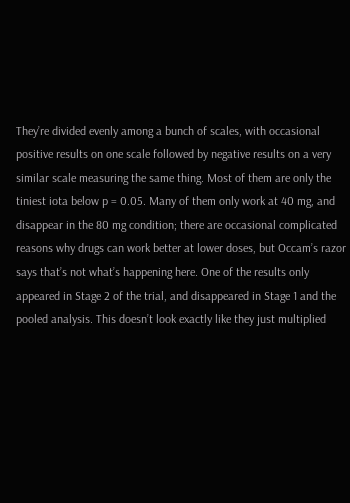They’re divided evenly among a bunch of scales, with occasional positive results on one scale followed by negative results on a very similar scale measuring the same thing. Most of them are only the tiniest iota below p = 0.05. Many of them only work at 40 mg, and disappear in the 80 mg condition; there are occasional complicated reasons why drugs can work better at lower doses, but Occam’s razor says that’s not what’s happening here. One of the results only appeared in Stage 2 of the trial, and disappeared in Stage 1 and the pooled analysis. This doesn’t look exactly like they just multiplied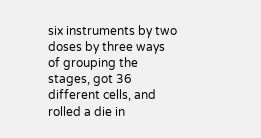six instruments by two doses by three ways of grouping the stages, got 36 different cells, and rolled a die in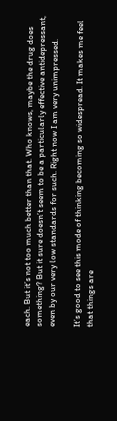each. But it’s not too much better than that. Who knows, maybe the drug does something? But it sure doesn’t seem to be a particularly effective antidepressant, even by our very low standards for such. Right now I am very unimpressed.

It’s good to see this mode of thinking becoming so widespread. It makes me feel that things are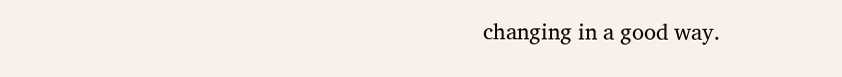changing in a good way.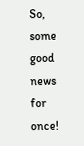So, some good news for once!